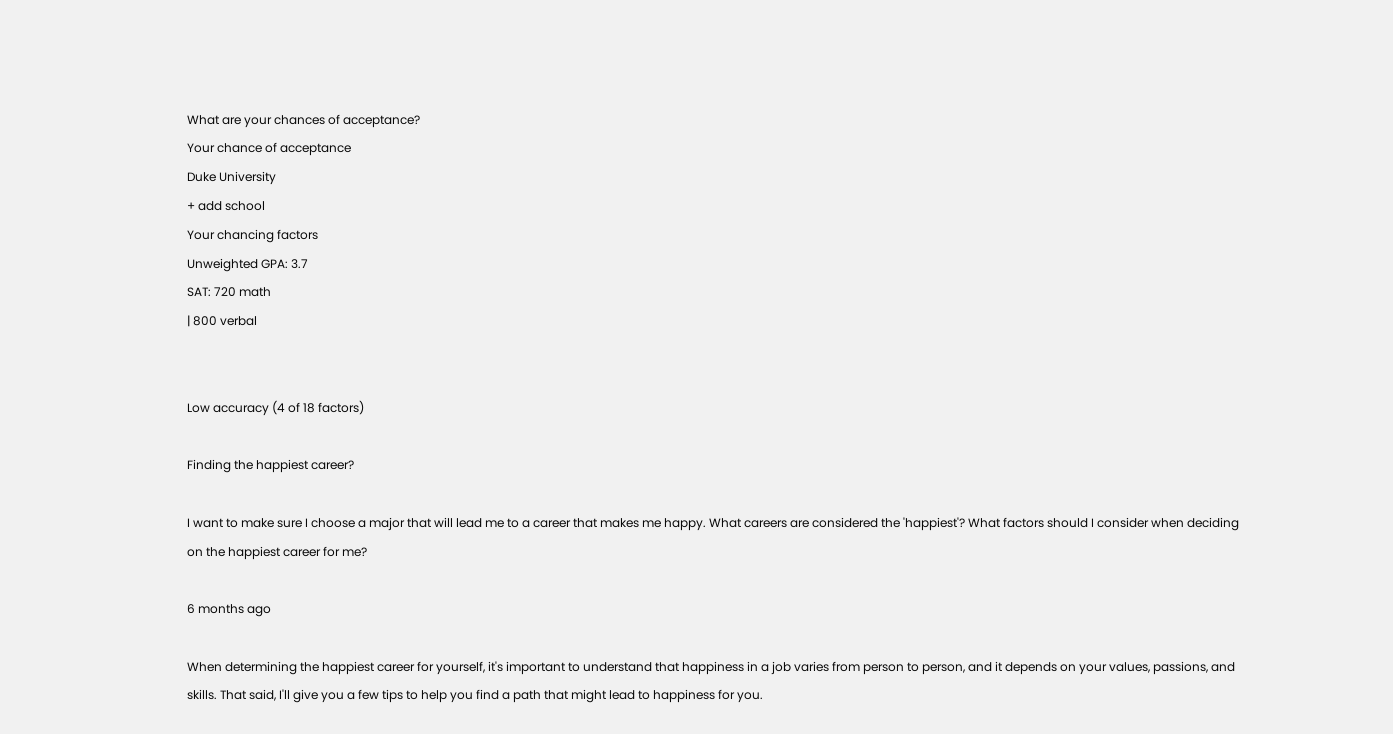What are your chances of acceptance?
Your chance of acceptance
Duke University
+ add school
Your chancing factors
Unweighted GPA: 3.7
SAT: 720 math
| 800 verbal


Low accuracy (4 of 18 factors)

Finding the happiest career?

I want to make sure I choose a major that will lead me to a career that makes me happy. What careers are considered the 'happiest'? What factors should I consider when deciding on the happiest career for me?

6 months ago

When determining the happiest career for yourself, it's important to understand that happiness in a job varies from person to person, and it depends on your values, passions, and skills. That said, I'll give you a few tips to help you find a path that might lead to happiness for you.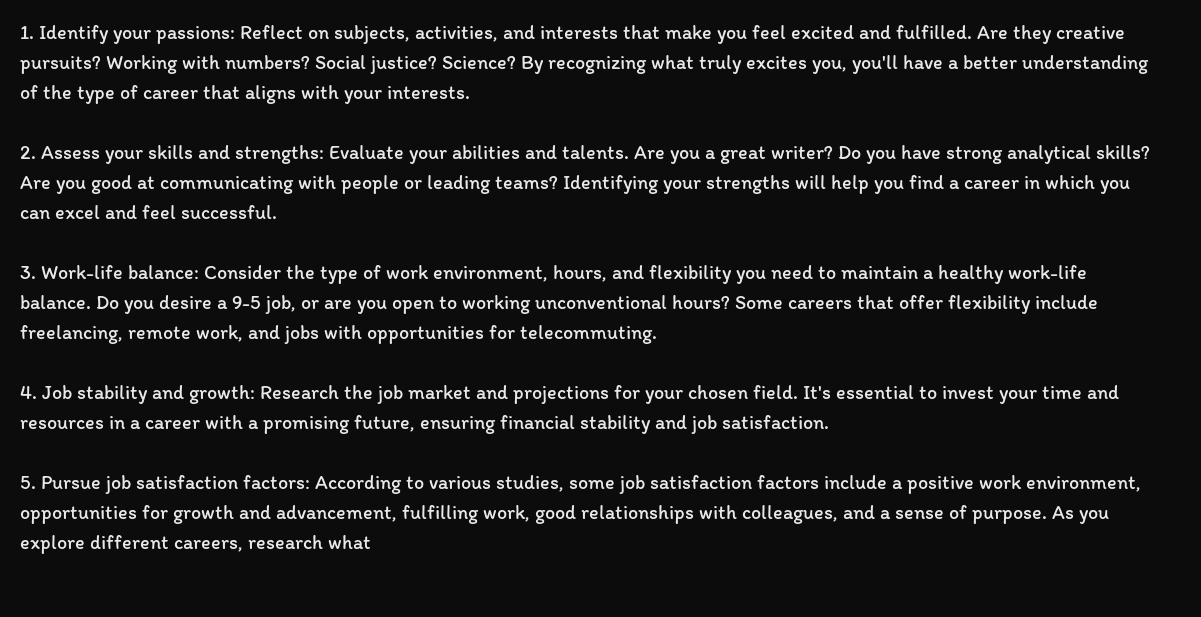1. Identify your passions: Reflect on subjects, activities, and interests that make you feel excited and fulfilled. Are they creative pursuits? Working with numbers? Social justice? Science? By recognizing what truly excites you, you'll have a better understanding of the type of career that aligns with your interests.

2. Assess your skills and strengths: Evaluate your abilities and talents. Are you a great writer? Do you have strong analytical skills? Are you good at communicating with people or leading teams? Identifying your strengths will help you find a career in which you can excel and feel successful.

3. Work-life balance: Consider the type of work environment, hours, and flexibility you need to maintain a healthy work-life balance. Do you desire a 9-5 job, or are you open to working unconventional hours? Some careers that offer flexibility include freelancing, remote work, and jobs with opportunities for telecommuting.

4. Job stability and growth: Research the job market and projections for your chosen field. It's essential to invest your time and resources in a career with a promising future, ensuring financial stability and job satisfaction.

5. Pursue job satisfaction factors: According to various studies, some job satisfaction factors include a positive work environment, opportunities for growth and advancement, fulfilling work, good relationships with colleagues, and a sense of purpose. As you explore different careers, research what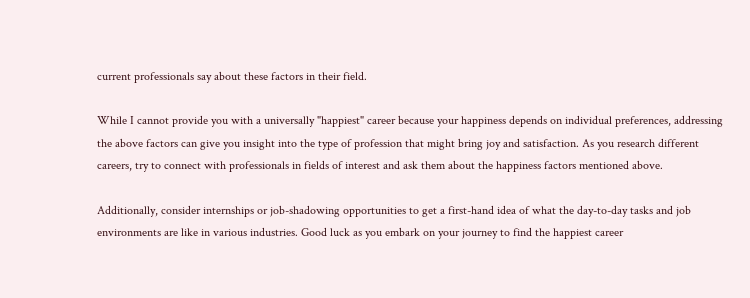current professionals say about these factors in their field.

While I cannot provide you with a universally "happiest" career because your happiness depends on individual preferences, addressing the above factors can give you insight into the type of profession that might bring joy and satisfaction. As you research different careers, try to connect with professionals in fields of interest and ask them about the happiness factors mentioned above.

Additionally, consider internships or job-shadowing opportunities to get a first-hand idea of what the day-to-day tasks and job environments are like in various industries. Good luck as you embark on your journey to find the happiest career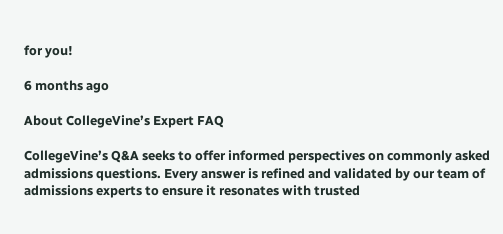for you!

6 months ago

About CollegeVine’s Expert FAQ

CollegeVine’s Q&A seeks to offer informed perspectives on commonly asked admissions questions. Every answer is refined and validated by our team of admissions experts to ensure it resonates with trusted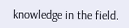knowledge in the field.